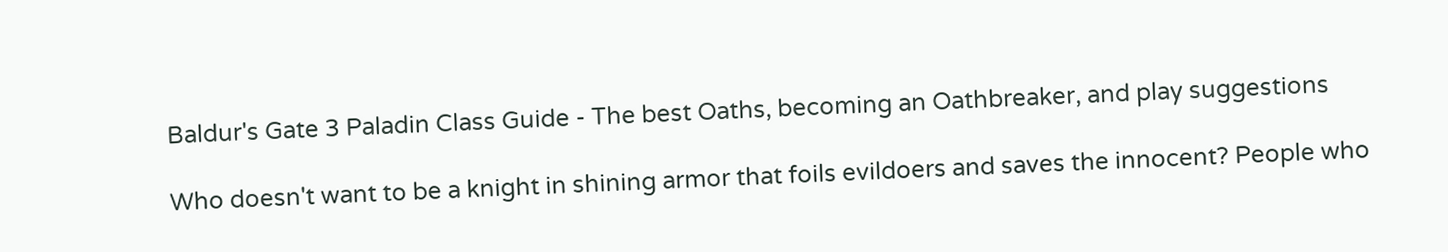Baldur's Gate 3 Paladin Class Guide - The best Oaths, becoming an Oathbreaker, and play suggestions

Who doesn't want to be a knight in shining armor that foils evildoers and saves the innocent? People who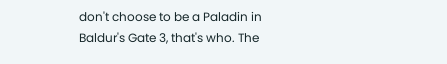don't choose to be a Paladin in Baldur's Gate 3, that's who. The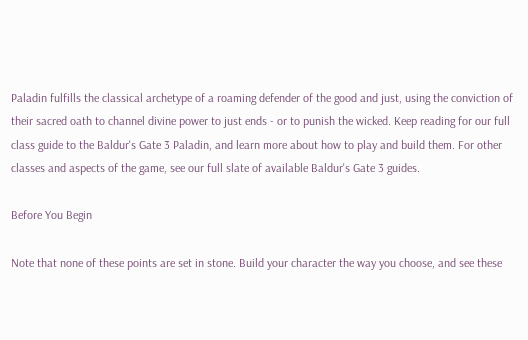Paladin fulfills the classical archetype of a roaming defender of the good and just, using the conviction of their sacred oath to channel divine power to just ends - or to punish the wicked. Keep reading for our full class guide to the Baldur's Gate 3 Paladin, and learn more about how to play and build them. For other classes and aspects of the game, see our full slate of available Baldur's Gate 3 guides.

Before You Begin

Note that none of these points are set in stone. Build your character the way you choose, and see these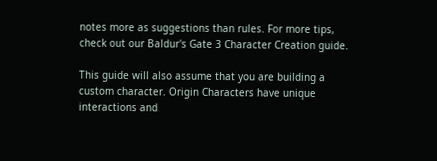notes more as suggestions than rules. For more tips, check out our Baldur's Gate 3 Character Creation guide.

This guide will also assume that you are building a custom character. Origin Characters have unique interactions and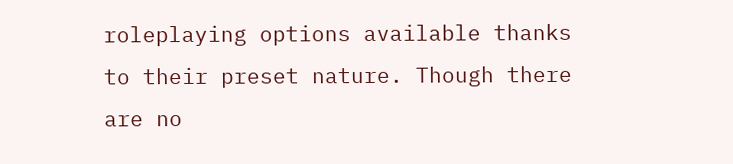roleplaying options available thanks to their preset nature. Though there are no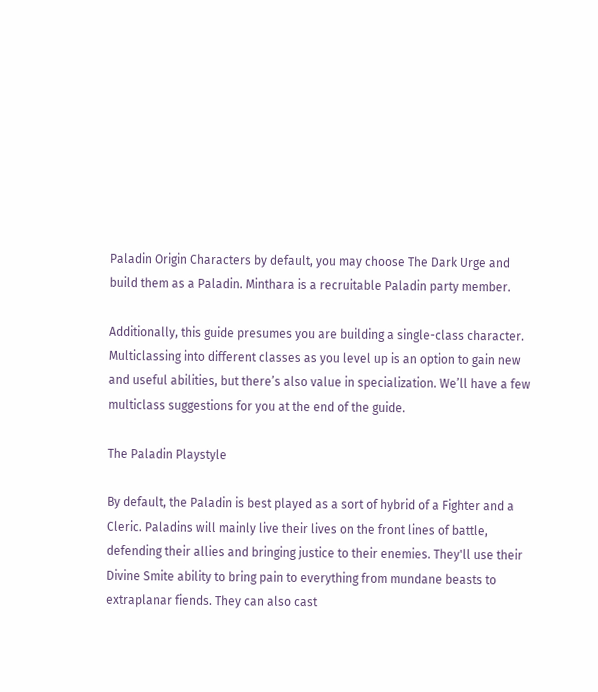Paladin Origin Characters by default, you may choose The Dark Urge and build them as a Paladin. Minthara is a recruitable Paladin party member.

Additionally, this guide presumes you are building a single-class character. Multiclassing into different classes as you level up is an option to gain new and useful abilities, but there’s also value in specialization. We’ll have a few multiclass suggestions for you at the end of the guide.

The Paladin Playstyle

By default, the Paladin is best played as a sort of hybrid of a Fighter and a Cleric. Paladins will mainly live their lives on the front lines of battle, defending their allies and bringing justice to their enemies. They'll use their Divine Smite ability to bring pain to everything from mundane beasts to extraplanar fiends. They can also cast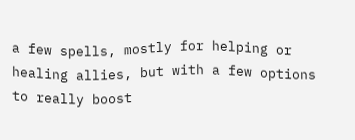a few spells, mostly for helping or healing allies, but with a few options to really boost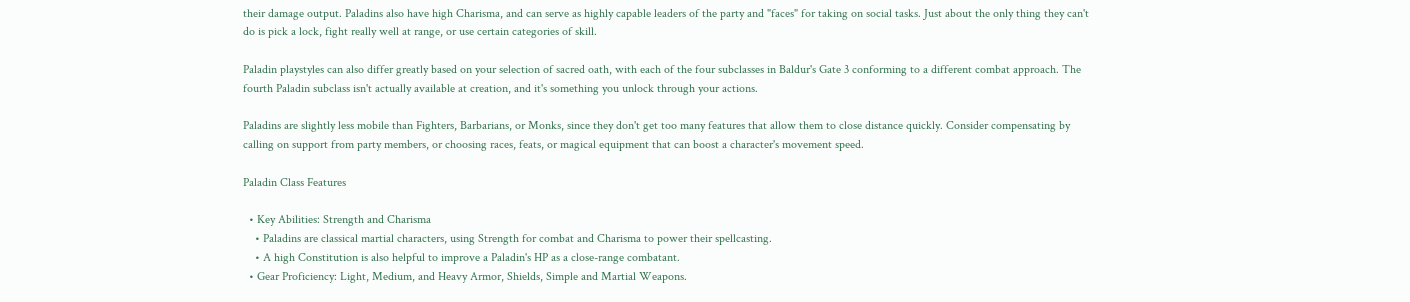their damage output. Paladins also have high Charisma, and can serve as highly capable leaders of the party and "faces" for taking on social tasks. Just about the only thing they can't do is pick a lock, fight really well at range, or use certain categories of skill.

Paladin playstyles can also differ greatly based on your selection of sacred oath, with each of the four subclasses in Baldur's Gate 3 conforming to a different combat approach. The fourth Paladin subclass isn't actually available at creation, and it's something you unlock through your actions.

Paladins are slightly less mobile than Fighters, Barbarians, or Monks, since they don't get too many features that allow them to close distance quickly. Consider compensating by calling on support from party members, or choosing races, feats, or magical equipment that can boost a character's movement speed.

Paladin Class Features

  • Key Abilities: Strength and Charisma
    • Paladins are classical martial characters, using Strength for combat and Charisma to power their spellcasting.
    • A high Constitution is also helpful to improve a Paladin's HP as a close-range combatant.
  • Gear Proficiency: Light, Medium, and Heavy Armor, Shields, Simple and Martial Weapons.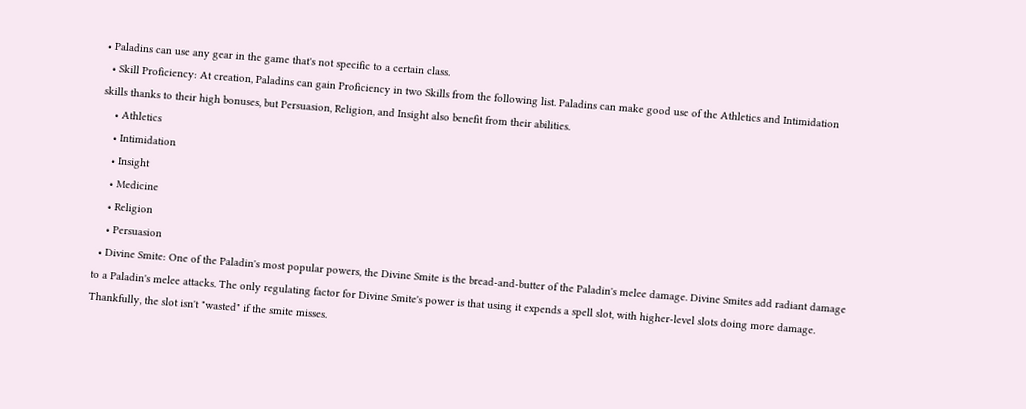• Paladins can use any gear in the game that's not specific to a certain class.
  • Skill Proficiency: At creation, Paladins can gain Proficiency in two Skills from the following list. Paladins can make good use of the Athletics and Intimidation skills thanks to their high bonuses, but Persuasion, Religion, and Insight also benefit from their abilities.
    • Athletics
    • Intimidation
    • Insight
    • Medicine
    • Religion
    • Persuasion
  • Divine Smite: One of the Paladin's most popular powers, the Divine Smite is the bread-and-butter of the Paladin's melee damage. Divine Smites add radiant damage to a Paladin's melee attacks. The only regulating factor for Divine Smite's power is that using it expends a spell slot, with higher-level slots doing more damage. Thankfully, the slot isn't "wasted" if the smite misses.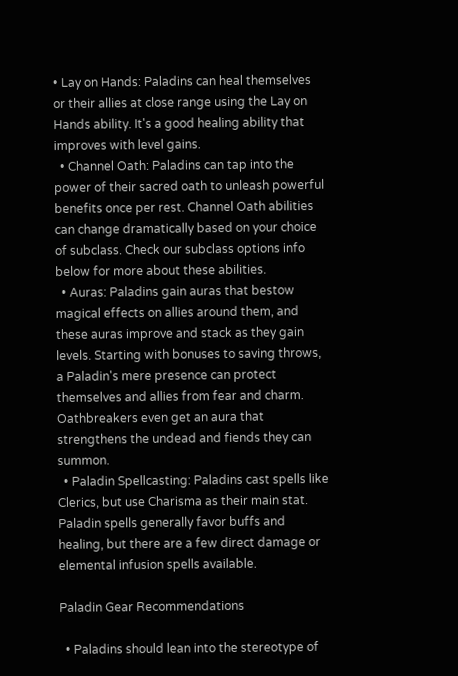• Lay on Hands: Paladins can heal themselves or their allies at close range using the Lay on Hands ability. It's a good healing ability that improves with level gains.
  • Channel Oath: Paladins can tap into the power of their sacred oath to unleash powerful benefits once per rest. Channel Oath abilities can change dramatically based on your choice of subclass. Check our subclass options info below for more about these abilities.
  • Auras: Paladins gain auras that bestow magical effects on allies around them, and these auras improve and stack as they gain levels. Starting with bonuses to saving throws, a Paladin's mere presence can protect themselves and allies from fear and charm. Oathbreakers even get an aura that strengthens the undead and fiends they can summon.
  • Paladin Spellcasting: Paladins cast spells like Clerics, but use Charisma as their main stat. Paladin spells generally favor buffs and healing, but there are a few direct damage or elemental infusion spells available.

Paladin Gear Recommendations

  • Paladins should lean into the stereotype of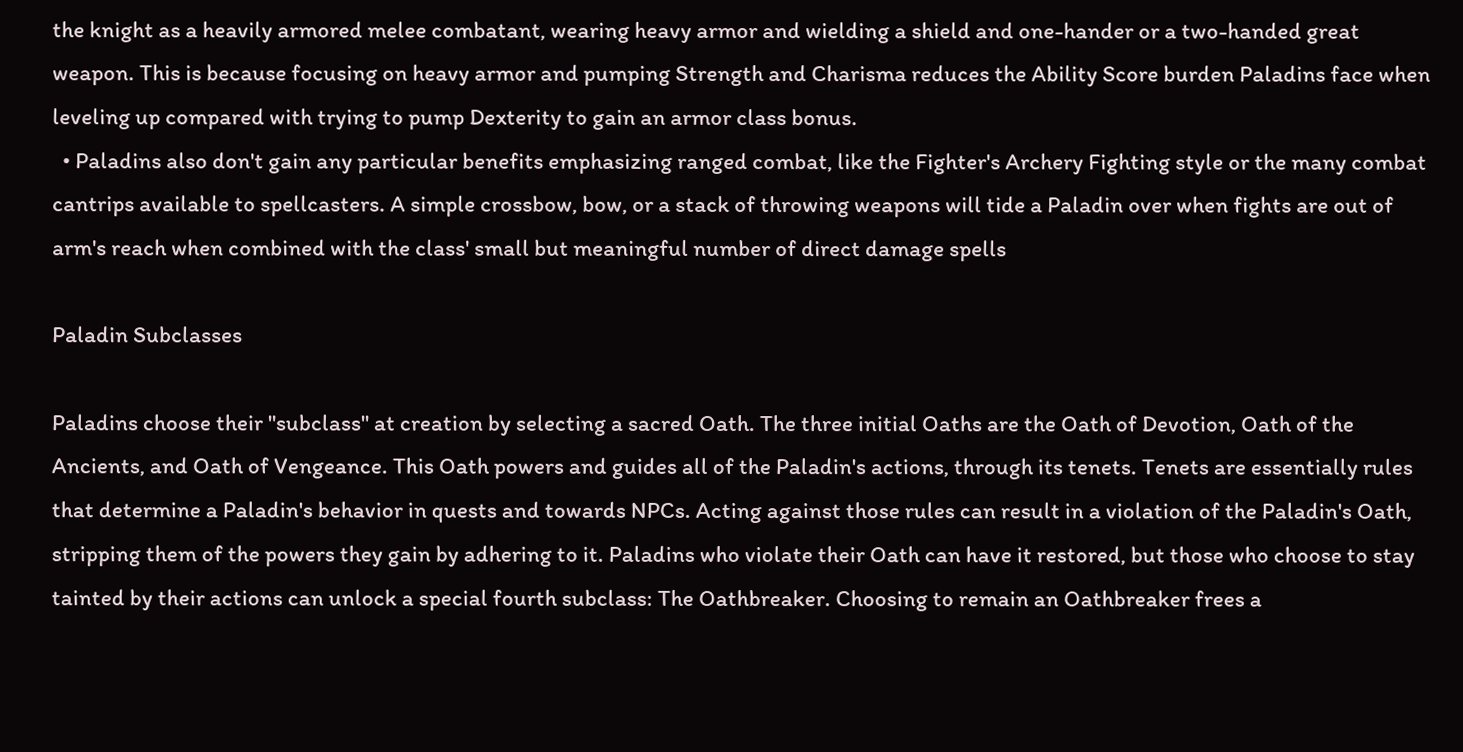the knight as a heavily armored melee combatant, wearing heavy armor and wielding a shield and one-hander or a two-handed great weapon. This is because focusing on heavy armor and pumping Strength and Charisma reduces the Ability Score burden Paladins face when leveling up compared with trying to pump Dexterity to gain an armor class bonus.
  • Paladins also don't gain any particular benefits emphasizing ranged combat, like the Fighter's Archery Fighting style or the many combat cantrips available to spellcasters. A simple crossbow, bow, or a stack of throwing weapons will tide a Paladin over when fights are out of arm's reach when combined with the class' small but meaningful number of direct damage spells

Paladin Subclasses

Paladins choose their "subclass" at creation by selecting a sacred Oath. The three initial Oaths are the Oath of Devotion, Oath of the Ancients, and Oath of Vengeance. This Oath powers and guides all of the Paladin's actions, through its tenets. Tenets are essentially rules that determine a Paladin's behavior in quests and towards NPCs. Acting against those rules can result in a violation of the Paladin's Oath, stripping them of the powers they gain by adhering to it. Paladins who violate their Oath can have it restored, but those who choose to stay tainted by their actions can unlock a special fourth subclass: The Oathbreaker. Choosing to remain an Oathbreaker frees a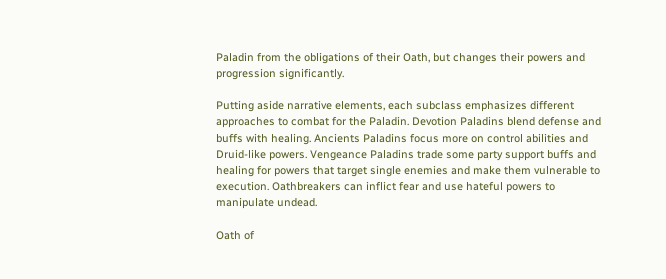Paladin from the obligations of their Oath, but changes their powers and progression significantly.

Putting aside narrative elements, each subclass emphasizes different approaches to combat for the Paladin. Devotion Paladins blend defense and buffs with healing. Ancients Paladins focus more on control abilities and Druid-like powers. Vengeance Paladins trade some party support buffs and healing for powers that target single enemies and make them vulnerable to execution. Oathbreakers can inflict fear and use hateful powers to manipulate undead.

Oath of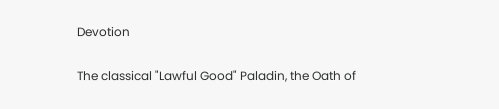Devotion

The classical "Lawful Good" Paladin, the Oath of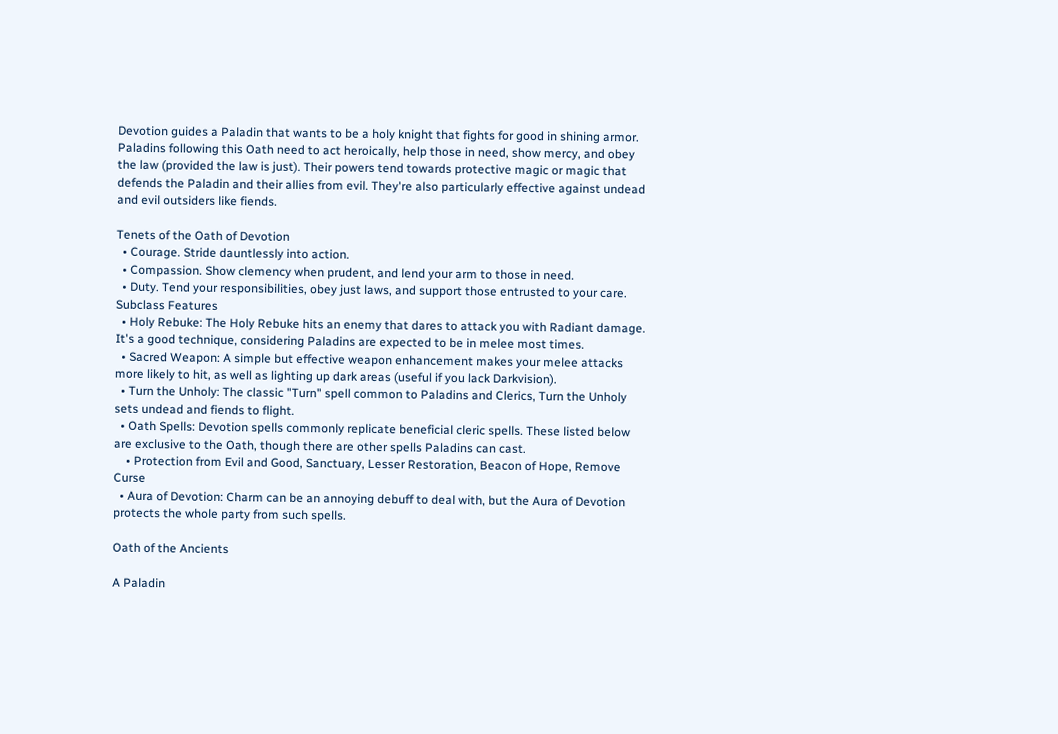Devotion guides a Paladin that wants to be a holy knight that fights for good in shining armor. Paladins following this Oath need to act heroically, help those in need, show mercy, and obey the law (provided the law is just). Their powers tend towards protective magic or magic that defends the Paladin and their allies from evil. They're also particularly effective against undead and evil outsiders like fiends.

Tenets of the Oath of Devotion
  • Courage. Stride dauntlessly into action.
  • Compassion. Show clemency when prudent, and lend your arm to those in need.
  • Duty. Tend your responsibilities, obey just laws, and support those entrusted to your care.
Subclass Features
  • Holy Rebuke: The Holy Rebuke hits an enemy that dares to attack you with Radiant damage. It's a good technique, considering Paladins are expected to be in melee most times.
  • Sacred Weapon: A simple but effective weapon enhancement makes your melee attacks more likely to hit, as well as lighting up dark areas (useful if you lack Darkvision).
  • Turn the Unholy: The classic "Turn" spell common to Paladins and Clerics, Turn the Unholy sets undead and fiends to flight.
  • Oath Spells: Devotion spells commonly replicate beneficial cleric spells. These listed below are exclusive to the Oath, though there are other spells Paladins can cast.
    • Protection from Evil and Good, Sanctuary, Lesser Restoration, Beacon of Hope, Remove Curse
  • Aura of Devotion: Charm can be an annoying debuff to deal with, but the Aura of Devotion protects the whole party from such spells.

Oath of the Ancients

A Paladin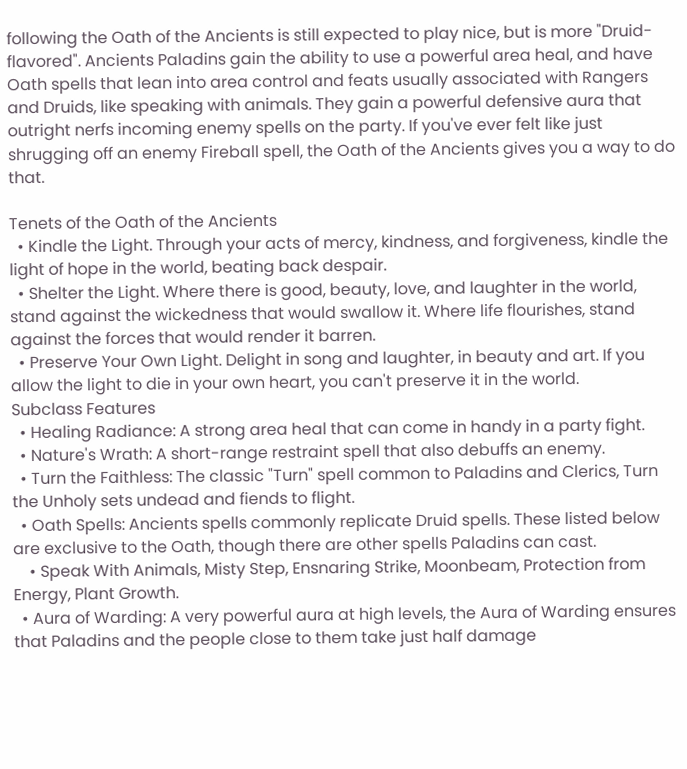following the Oath of the Ancients is still expected to play nice, but is more "Druid-flavored". Ancients Paladins gain the ability to use a powerful area heal, and have Oath spells that lean into area control and feats usually associated with Rangers and Druids, like speaking with animals. They gain a powerful defensive aura that outright nerfs incoming enemy spells on the party. If you've ever felt like just shrugging off an enemy Fireball spell, the Oath of the Ancients gives you a way to do that.

Tenets of the Oath of the Ancients
  • Kindle the Light. Through your acts of mercy, kindness, and forgiveness, kindle the light of hope in the world, beating back despair.
  • Shelter the Light. Where there is good, beauty, love, and laughter in the world, stand against the wickedness that would swallow it. Where life flourishes, stand against the forces that would render it barren.
  • Preserve Your Own Light. Delight in song and laughter, in beauty and art. If you allow the light to die in your own heart, you can't preserve it in the world.
Subclass Features
  • Healing Radiance: A strong area heal that can come in handy in a party fight.
  • Nature's Wrath: A short-range restraint spell that also debuffs an enemy.
  • Turn the Faithless: The classic "Turn" spell common to Paladins and Clerics, Turn the Unholy sets undead and fiends to flight.
  • Oath Spells: Ancients spells commonly replicate Druid spells. These listed below are exclusive to the Oath, though there are other spells Paladins can cast.
    • Speak With Animals, Misty Step, Ensnaring Strike, Moonbeam, Protection from Energy, Plant Growth.
  • Aura of Warding: A very powerful aura at high levels, the Aura of Warding ensures that Paladins and the people close to them take just half damage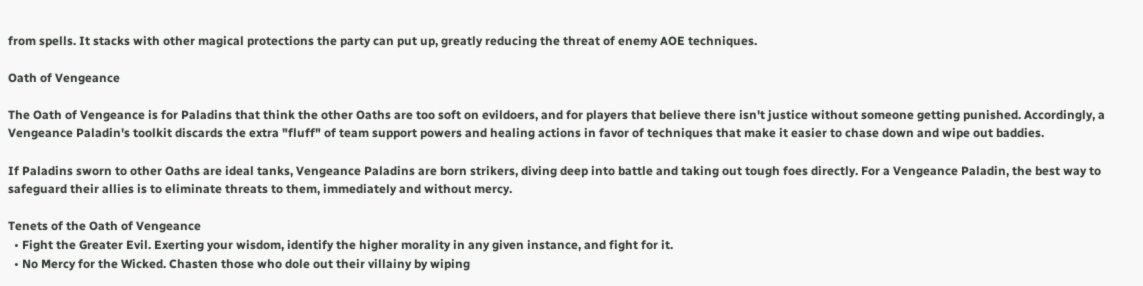from spells. It stacks with other magical protections the party can put up, greatly reducing the threat of enemy AOE techniques.

Oath of Vengeance

The Oath of Vengeance is for Paladins that think the other Oaths are too soft on evildoers, and for players that believe there isn't justice without someone getting punished. Accordingly, a Vengeance Paladin's toolkit discards the extra "fluff" of team support powers and healing actions in favor of techniques that make it easier to chase down and wipe out baddies.

If Paladins sworn to other Oaths are ideal tanks, Vengeance Paladins are born strikers, diving deep into battle and taking out tough foes directly. For a Vengeance Paladin, the best way to safeguard their allies is to eliminate threats to them, immediately and without mercy.

Tenets of the Oath of Vengeance
  • Fight the Greater Evil. Exerting your wisdom, identify the higher morality in any given instance, and fight for it.
  • No Mercy for the Wicked. Chasten those who dole out their villainy by wiping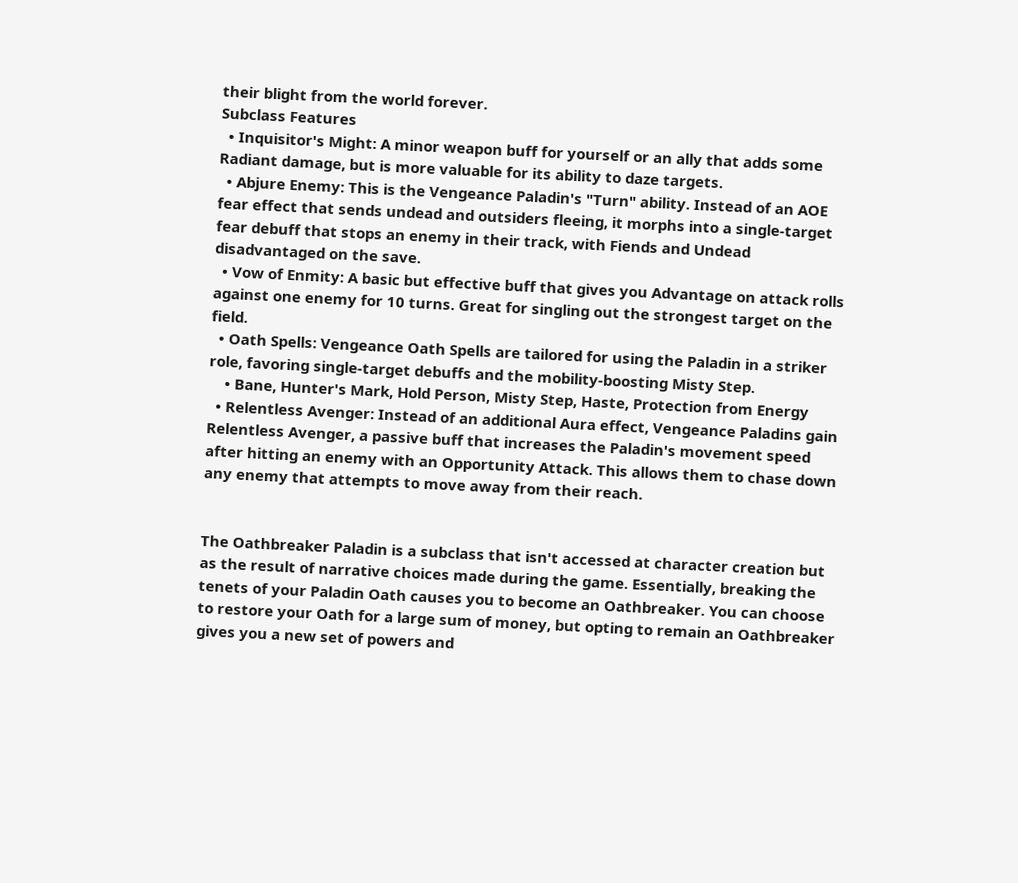their blight from the world forever.
Subclass Features
  • Inquisitor's Might: A minor weapon buff for yourself or an ally that adds some Radiant damage, but is more valuable for its ability to daze targets.
  • Abjure Enemy: This is the Vengeance Paladin's "Turn" ability. Instead of an AOE fear effect that sends undead and outsiders fleeing, it morphs into a single-target fear debuff that stops an enemy in their track, with Fiends and Undead disadvantaged on the save.
  • Vow of Enmity: A basic but effective buff that gives you Advantage on attack rolls against one enemy for 10 turns. Great for singling out the strongest target on the field.
  • Oath Spells: Vengeance Oath Spells are tailored for using the Paladin in a striker role, favoring single-target debuffs and the mobility-boosting Misty Step.
    • Bane, Hunter's Mark, Hold Person, Misty Step, Haste, Protection from Energy
  • Relentless Avenger: Instead of an additional Aura effect, Vengeance Paladins gain Relentless Avenger, a passive buff that increases the Paladin's movement speed after hitting an enemy with an Opportunity Attack. This allows them to chase down any enemy that attempts to move away from their reach.


The Oathbreaker Paladin is a subclass that isn't accessed at character creation but as the result of narrative choices made during the game. Essentially, breaking the tenets of your Paladin Oath causes you to become an Oathbreaker. You can choose to restore your Oath for a large sum of money, but opting to remain an Oathbreaker gives you a new set of powers and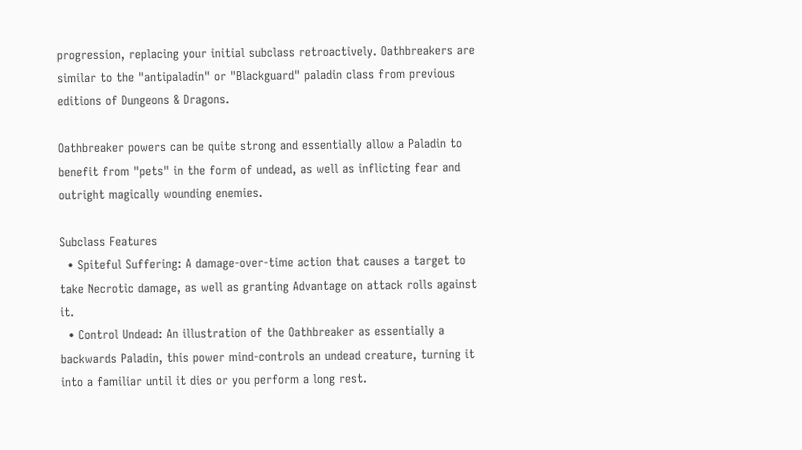progression, replacing your initial subclass retroactively. Oathbreakers are similar to the "antipaladin" or "Blackguard" paladin class from previous editions of Dungeons & Dragons.

Oathbreaker powers can be quite strong and essentially allow a Paladin to benefit from "pets" in the form of undead, as well as inflicting fear and outright magically wounding enemies.

Subclass Features
  • Spiteful Suffering: A damage-over-time action that causes a target to take Necrotic damage, as well as granting Advantage on attack rolls against it.
  • Control Undead: An illustration of the Oathbreaker as essentially a backwards Paladin, this power mind-controls an undead creature, turning it into a familiar until it dies or you perform a long rest.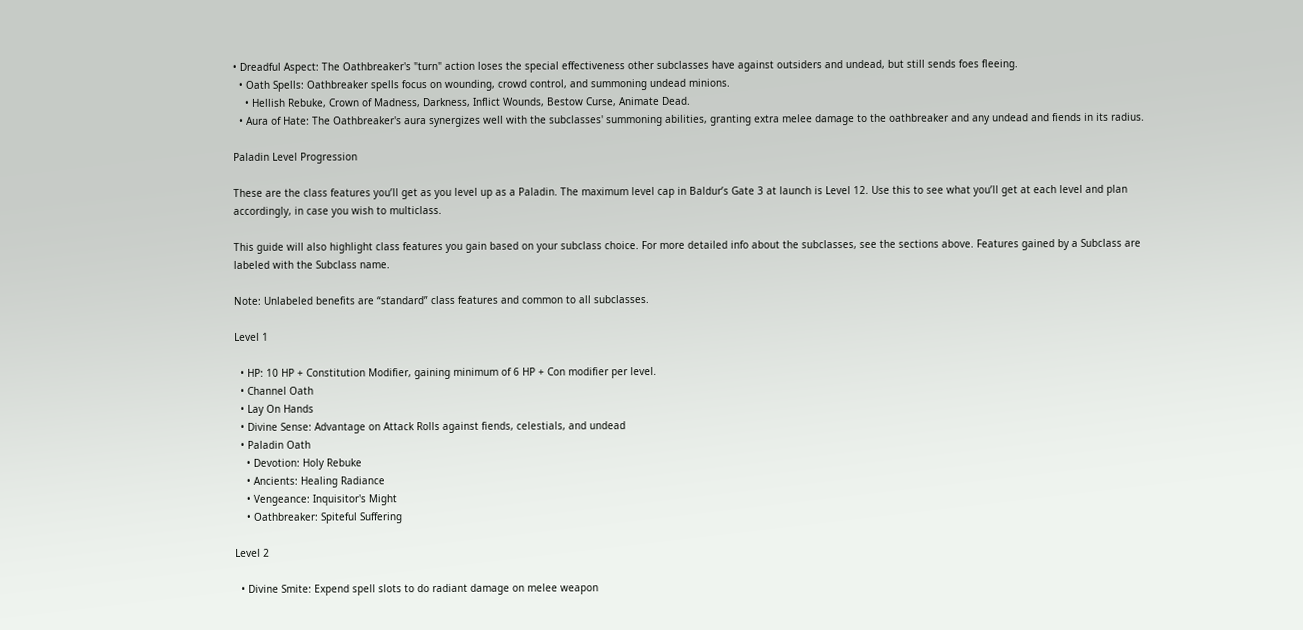• Dreadful Aspect: The Oathbreaker's "turn" action loses the special effectiveness other subclasses have against outsiders and undead, but still sends foes fleeing.
  • Oath Spells: Oathbreaker spells focus on wounding, crowd control, and summoning undead minions.
    • Hellish Rebuke, Crown of Madness, Darkness, Inflict Wounds, Bestow Curse, Animate Dead.
  • Aura of Hate: The Oathbreaker's aura synergizes well with the subclasses' summoning abilities, granting extra melee damage to the oathbreaker and any undead and fiends in its radius.

Paladin Level Progression

These are the class features you’ll get as you level up as a Paladin. The maximum level cap in Baldur’s Gate 3 at launch is Level 12. Use this to see what you’ll get at each level and plan accordingly, in case you wish to multiclass.

This guide will also highlight class features you gain based on your subclass choice. For more detailed info about the subclasses, see the sections above. Features gained by a Subclass are labeled with the Subclass name.

Note: Unlabeled benefits are “standard” class features and common to all subclasses.

Level 1

  • HP: 10 HP + Constitution Modifier, gaining minimum of 6 HP + Con modifier per level.
  • Channel Oath
  • Lay On Hands
  • Divine Sense: Advantage on Attack Rolls against fiends, celestials, and undead
  • Paladin Oath
    • Devotion: Holy Rebuke
    • Ancients: Healing Radiance
    • Vengeance: Inquisitor's Might
    • Oathbreaker: Spiteful Suffering

Level 2

  • Divine Smite: Expend spell slots to do radiant damage on melee weapon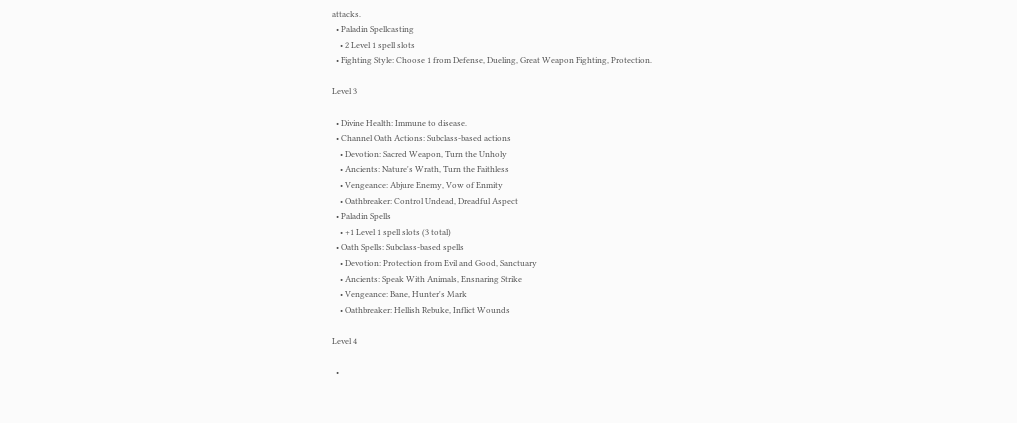attacks.
  • Paladin Spellcasting
    • 2 Level 1 spell slots
  • Fighting Style: Choose 1 from Defense, Dueling, Great Weapon Fighting, Protection.

Level 3

  • Divine Health: Immune to disease.
  • Channel Oath Actions: Subclass-based actions
    • Devotion: Sacred Weapon, Turn the Unholy
    • Ancients: Nature's Wrath, Turn the Faithless
    • Vengeance: Abjure Enemy, Vow of Enmity
    • Oathbreaker: Control Undead, Dreadful Aspect
  • Paladin Spells
    • +1 Level 1 spell slots (3 total)
  • Oath Spells: Subclass-based spells
    • Devotion: Protection from Evil and Good, Sanctuary
    • Ancients: Speak With Animals, Ensnaring Strike
    • Vengeance: Bane, Hunter's Mark
    • Oathbreaker: Hellish Rebuke, Inflict Wounds

Level 4

  •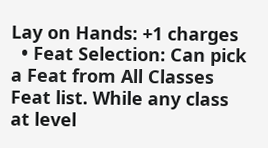Lay on Hands: +1 charges
  • Feat Selection: Can pick a Feat from All Classes Feat list. While any class at level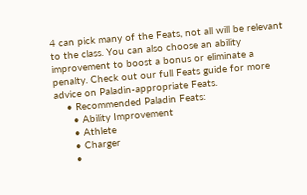4 can pick many of the Feats, not all will be relevant to the class. You can also choose an ability improvement to boost a bonus or eliminate a penalty. Check out our full Feats guide for more advice on Paladin-appropriate Feats.
    • Recommended Paladin Feats:
      • Ability Improvement
      • Athlete
      • Charger
      •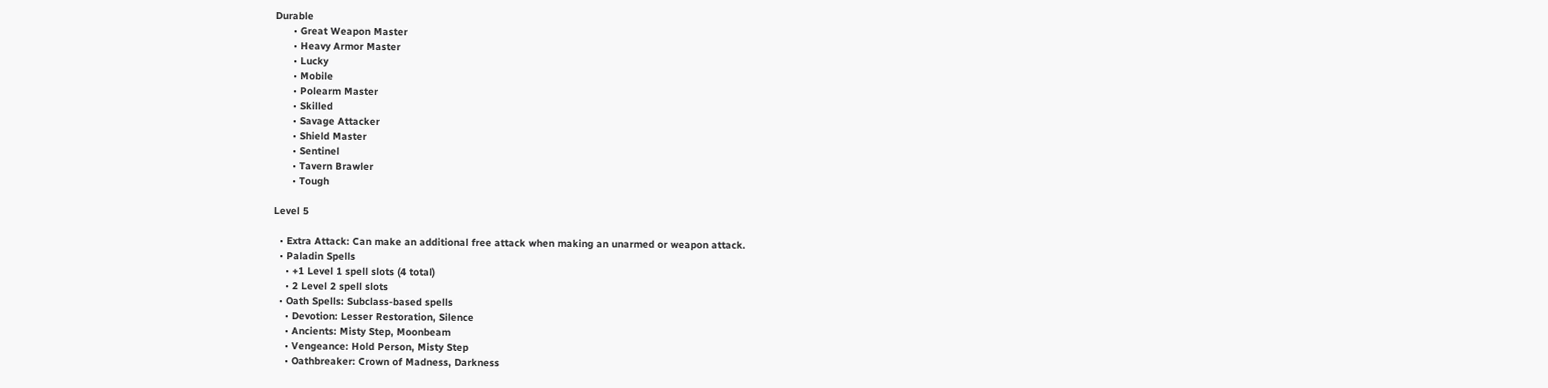Durable
      • Great Weapon Master
      • Heavy Armor Master
      • Lucky
      • Mobile
      • Polearm Master
      • Skilled
      • Savage Attacker
      • Shield Master
      • Sentinel
      • Tavern Brawler
      • Tough

Level 5

  • Extra Attack: Can make an additional free attack when making an unarmed or weapon attack.
  • Paladin Spells
    • +1 Level 1 spell slots (4 total)
    • 2 Level 2 spell slots
  • Oath Spells: Subclass-based spells
    • Devotion: Lesser Restoration, Silence
    • Ancients: Misty Step, Moonbeam
    • Vengeance: Hold Person, Misty Step
    • Oathbreaker: Crown of Madness, Darkness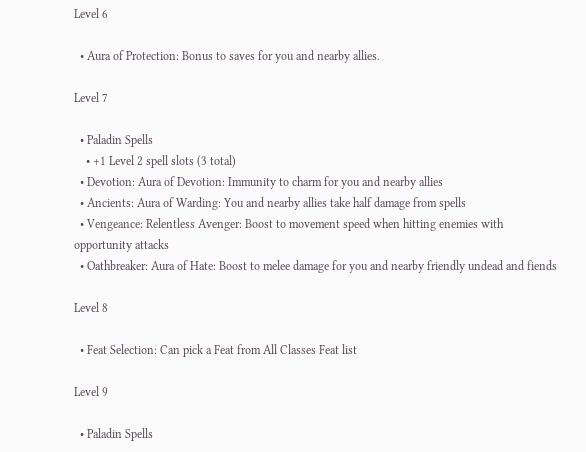Level 6

  • Aura of Protection: Bonus to saves for you and nearby allies.

Level 7

  • Paladin Spells
    • +1 Level 2 spell slots (3 total)
  • Devotion: Aura of Devotion: Immunity to charm for you and nearby allies
  • Ancients: Aura of Warding: You and nearby allies take half damage from spells
  • Vengeance: Relentless Avenger: Boost to movement speed when hitting enemies with opportunity attacks
  • Oathbreaker: Aura of Hate: Boost to melee damage for you and nearby friendly undead and fiends

Level 8

  • Feat Selection: Can pick a Feat from All Classes Feat list

Level 9

  • Paladin Spells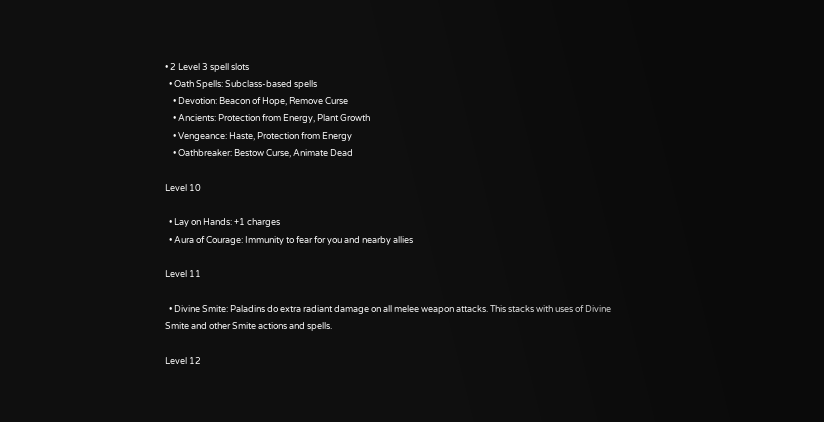• 2 Level 3 spell slots
  • Oath Spells: Subclass-based spells
    • Devotion: Beacon of Hope, Remove Curse
    • Ancients: Protection from Energy, Plant Growth
    • Vengeance: Haste, Protection from Energy
    • Oathbreaker: Bestow Curse, Animate Dead

Level 10

  • Lay on Hands: +1 charges
  • Aura of Courage: Immunity to fear for you and nearby allies

Level 11

  • Divine Smite: Paladins do extra radiant damage on all melee weapon attacks. This stacks with uses of Divine Smite and other Smite actions and spells.

Level 12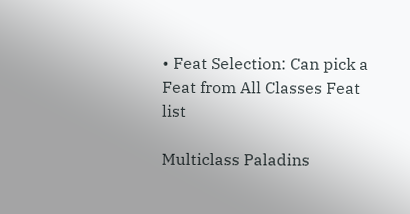• Feat Selection: Can pick a Feat from All Classes Feat list

Multiclass Paladins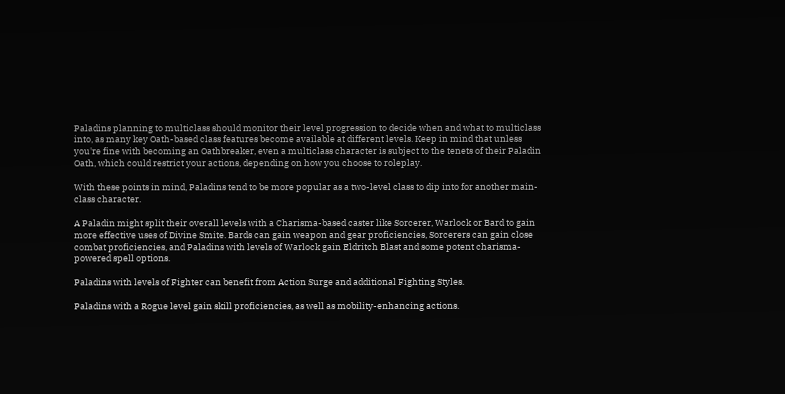Paladins planning to multiclass should monitor their level progression to decide when and what to multiclass into, as many key Oath-based class features become available at different levels. Keep in mind that unless you're fine with becoming an Oathbreaker, even a multiclass character is subject to the tenets of their Paladin Oath, which could restrict your actions, depending on how you choose to roleplay.

With these points in mind, Paladins tend to be more popular as a two-level class to dip into for another main-class character.

A Paladin might split their overall levels with a Charisma-based caster like Sorcerer, Warlock or Bard to gain more effective uses of Divine Smite. Bards can gain weapon and gear proficiencies, Sorcerers can gain close combat proficiencies, and Paladins with levels of Warlock gain Eldritch Blast and some potent charisma-powered spell options.

Paladins with levels of Fighter can benefit from Action Surge and additional Fighting Styles.

Paladins with a Rogue level gain skill proficiencies, as well as mobility-enhancing actions.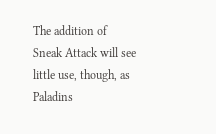The addition of Sneak Attack will see little use, though, as Paladins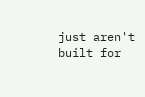just aren't built for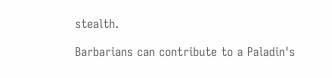stealth.

Barbarians can contribute to a Paladin's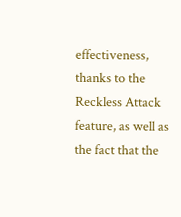effectiveness, thanks to the Reckless Attack feature, as well as the fact that the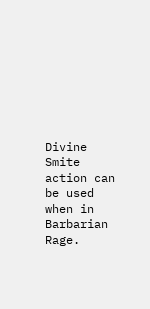Divine Smite action can be used when in Barbarian Rage.